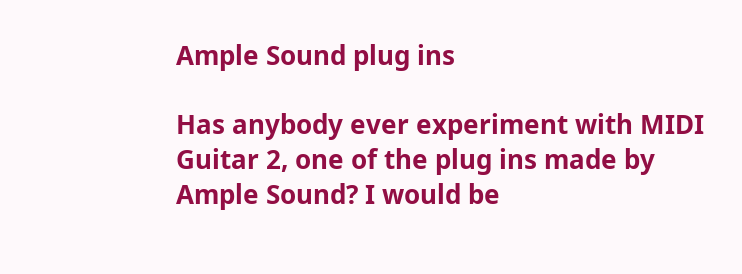Ample Sound plug ins

Has anybody ever experiment with MIDI Guitar 2, one of the plug ins made by Ample Sound? I would be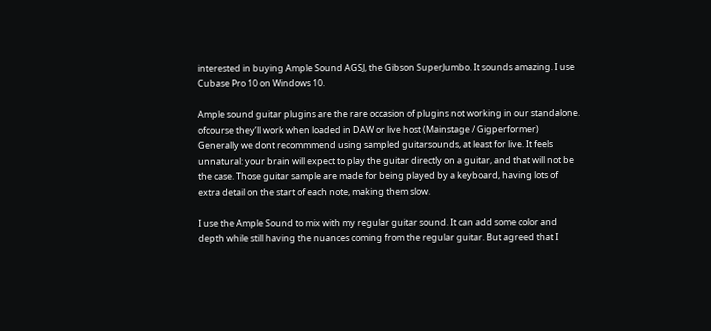interested in buying Ample Sound AGSJ, the Gibson SuperJumbo. It sounds amazing. I use Cubase Pro 10 on Windows 10.

Ample sound guitar plugins are the rare occasion of plugins not working in our standalone.
ofcourse they’ll work when loaded in DAW or live host (Mainstage / Gigperformer)
Generally we dont recommmend using sampled guitarsounds, at least for live. It feels unnatural: your brain will expect to play the guitar directly on a guitar, and that will not be the case. Those guitar sample are made for being played by a keyboard, having lots of extra detail on the start of each note, making them slow.

I use the Ample Sound to mix with my regular guitar sound. It can add some color and depth while still having the nuances coming from the regular guitar. But agreed that I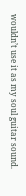wouldn’t use it as my soul guitar sound.